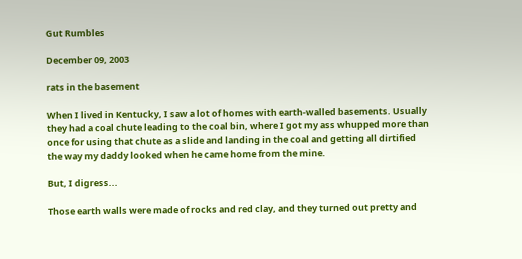Gut Rumbles

December 09, 2003

rats in the basement

When I lived in Kentucky, I saw a lot of homes with earth-walled basements. Usually they had a coal chute leading to the coal bin, where I got my ass whupped more than once for using that chute as a slide and landing in the coal and getting all dirtified the way my daddy looked when he came home from the mine.

But, I digress...

Those earth walls were made of rocks and red clay, and they turned out pretty and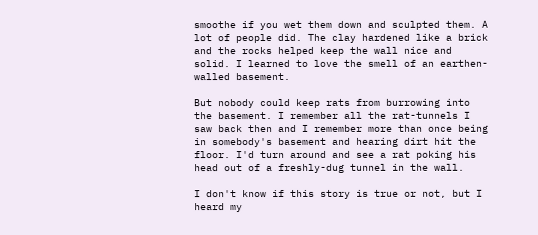smoothe if you wet them down and sculpted them. A lot of people did. The clay hardened like a brick and the rocks helped keep the wall nice and solid. I learned to love the smell of an earthen-walled basement.

But nobody could keep rats from burrowing into the basement. I remember all the rat-tunnels I saw back then and I remember more than once being in somebody's basement and hearing dirt hit the floor. I'd turn around and see a rat poking his head out of a freshly-dug tunnel in the wall.

I don't know if this story is true or not, but I heard my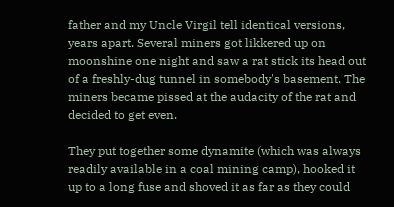father and my Uncle Virgil tell identical versions, years apart. Several miners got likkered up on moonshine one night and saw a rat stick its head out of a freshly-dug tunnel in somebody's basement. The miners became pissed at the audacity of the rat and decided to get even.

They put together some dynamite (which was always readily available in a coal mining camp), hooked it up to a long fuse and shoved it as far as they could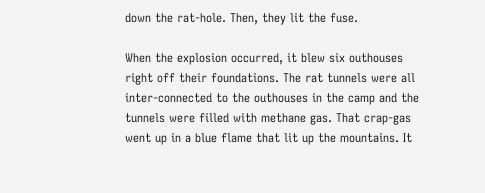down the rat-hole. Then, they lit the fuse.

When the explosion occurred, it blew six outhouses right off their foundations. The rat tunnels were all inter-connected to the outhouses in the camp and the tunnels were filled with methane gas. That crap-gas went up in a blue flame that lit up the mountains. It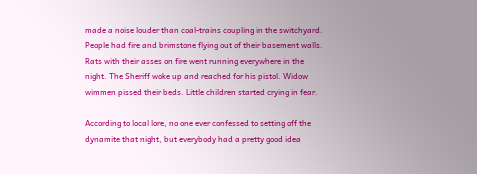made a noise louder than coal-trains coupling in the switchyard. People had fire and brimstone flying out of their basement walls. Rats with their asses on fire went running everywhere in the night. The Sheriff woke up and reached for his pistol. Widow wimmen pissed their beds. Little children started crying in fear.

According to local lore, no one ever confessed to setting off the dynamite that night, but everybody had a pretty good idea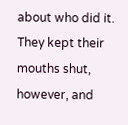about who did it. They kept their mouths shut, however, and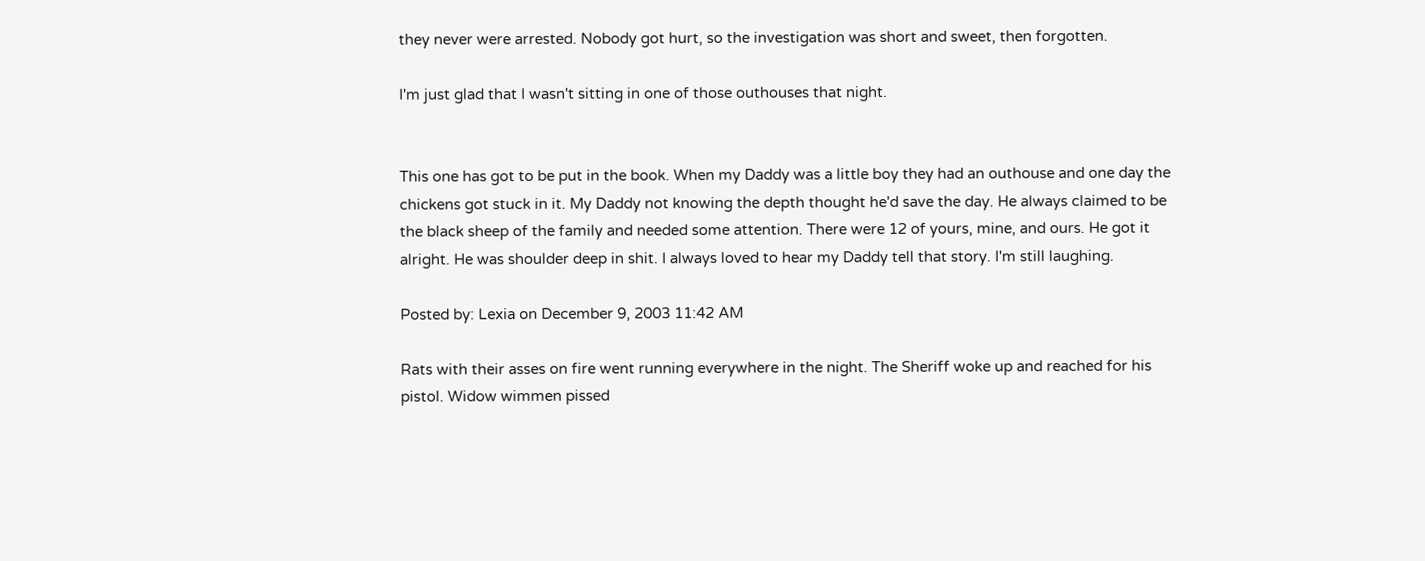they never were arrested. Nobody got hurt, so the investigation was short and sweet, then forgotten.

I'm just glad that I wasn't sitting in one of those outhouses that night.


This one has got to be put in the book. When my Daddy was a little boy they had an outhouse and one day the chickens got stuck in it. My Daddy not knowing the depth thought he'd save the day. He always claimed to be the black sheep of the family and needed some attention. There were 12 of yours, mine, and ours. He got it alright. He was shoulder deep in shit. I always loved to hear my Daddy tell that story. I'm still laughing.

Posted by: Lexia on December 9, 2003 11:42 AM

Rats with their asses on fire went running everywhere in the night. The Sheriff woke up and reached for his pistol. Widow wimmen pissed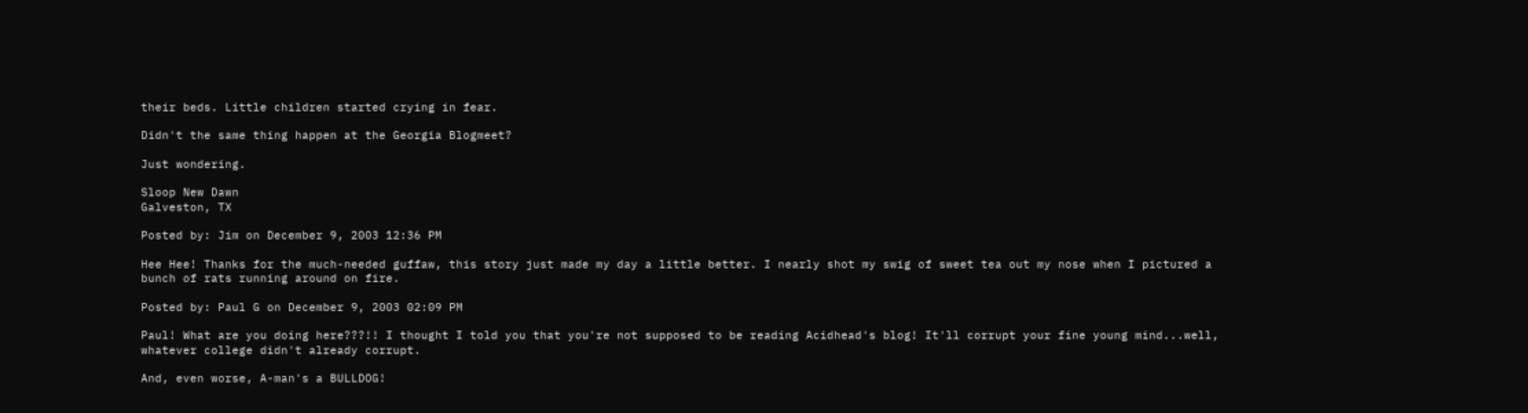their beds. Little children started crying in fear.

Didn't the same thing happen at the Georgia Blogmeet?

Just wondering.

Sloop New Dawn
Galveston, TX

Posted by: Jim on December 9, 2003 12:36 PM

Hee Hee! Thanks for the much-needed guffaw, this story just made my day a little better. I nearly shot my swig of sweet tea out my nose when I pictured a bunch of rats running around on fire.

Posted by: Paul G on December 9, 2003 02:09 PM

Paul! What are you doing here???!! I thought I told you that you're not supposed to be reading Acidhead's blog! It'll corrupt your fine young mind...well, whatever college didn't already corrupt.

And, even worse, A-man's a BULLDOG!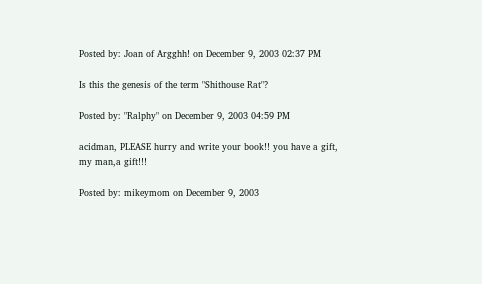Posted by: Joan of Argghh! on December 9, 2003 02:37 PM

Is this the genesis of the term "Shithouse Rat"?

Posted by: "Ralphy" on December 9, 2003 04:59 PM

acidman, PLEASE hurry and write your book!! you have a gift, my man,a gift!!!

Posted by: mikeymom on December 9, 2003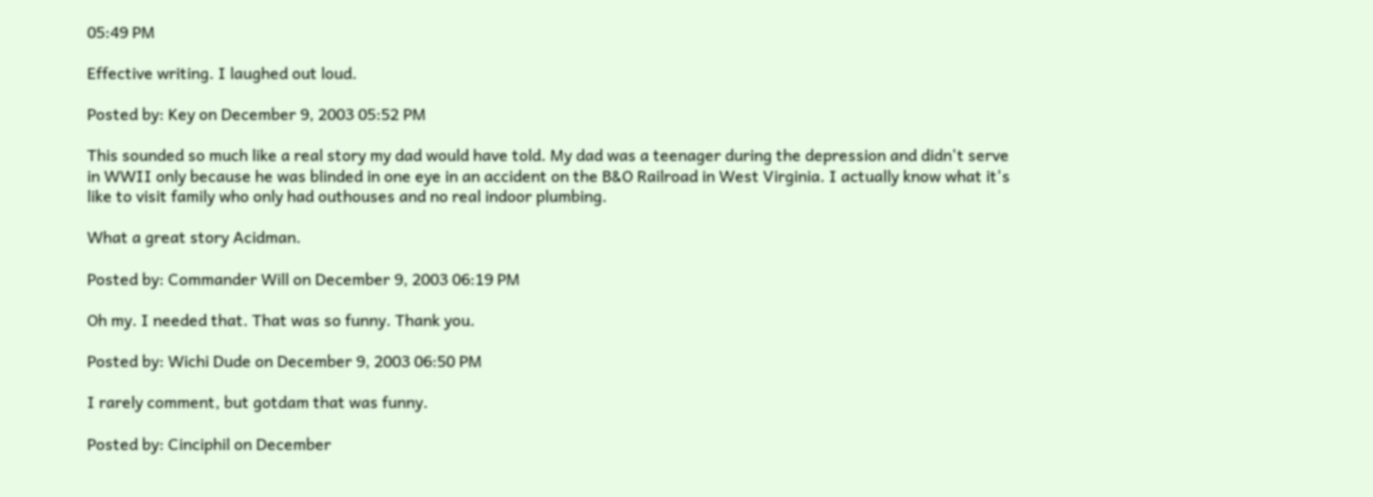05:49 PM

Effective writing. I laughed out loud.

Posted by: Key on December 9, 2003 05:52 PM

This sounded so much like a real story my dad would have told. My dad was a teenager during the depression and didn't serve in WWII only because he was blinded in one eye in an accident on the B&O Railroad in West Virginia. I actually know what it's like to visit family who only had outhouses and no real indoor plumbing.

What a great story Acidman.

Posted by: Commander Will on December 9, 2003 06:19 PM

Oh my. I needed that. That was so funny. Thank you.

Posted by: Wichi Dude on December 9, 2003 06:50 PM

I rarely comment, but gotdam that was funny.

Posted by: Cinciphil on December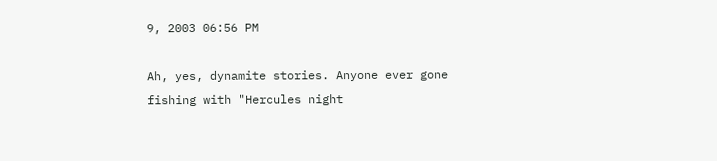9, 2003 06:56 PM

Ah, yes, dynamite stories. Anyone ever gone fishing with "Hercules night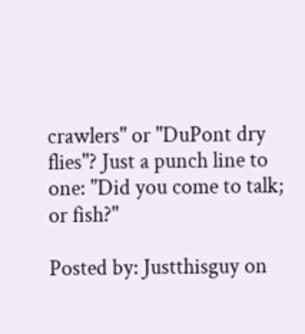crawlers" or "DuPont dry flies"? Just a punch line to one: "Did you come to talk; or fish?"

Posted by: Justthisguy on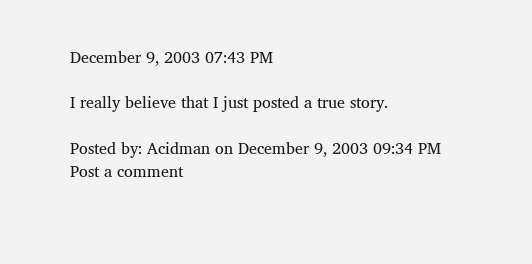December 9, 2003 07:43 PM

I really believe that I just posted a true story.

Posted by: Acidman on December 9, 2003 09:34 PM
Post a comment